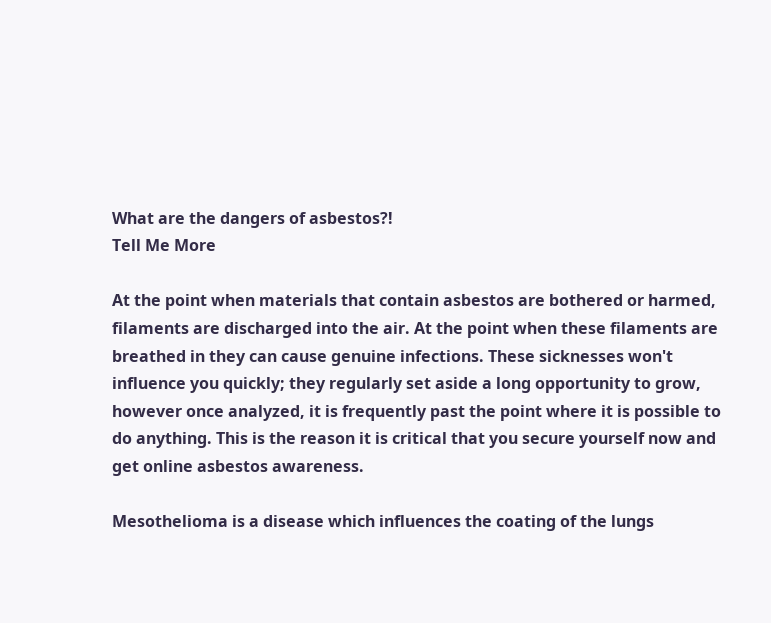What are the dangers of asbestos?!
Tell Me More

At the point when materials that contain asbestos are bothered or harmed, filaments are discharged into the air. At the point when these filaments are breathed in they can cause genuine infections. These sicknesses won't influence you quickly; they regularly set aside a long opportunity to grow, however once analyzed, it is frequently past the point where it is possible to do anything. This is the reason it is critical that you secure yourself now and get online asbestos awareness.

Mesothelioma is a disease which influences the coating of the lungs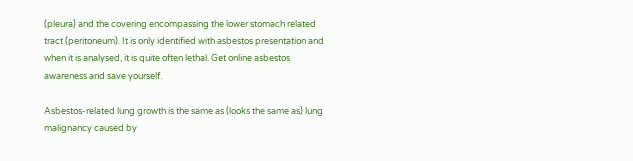(pleura) and the covering encompassing the lower stomach related tract (peritoneum). It is only identified with asbestos presentation and when it is analysed, it is quite often lethal. Get online asbestos awareness and save yourself.

Asbestos-related lung growth is the same as (looks the same as) lung malignancy caused by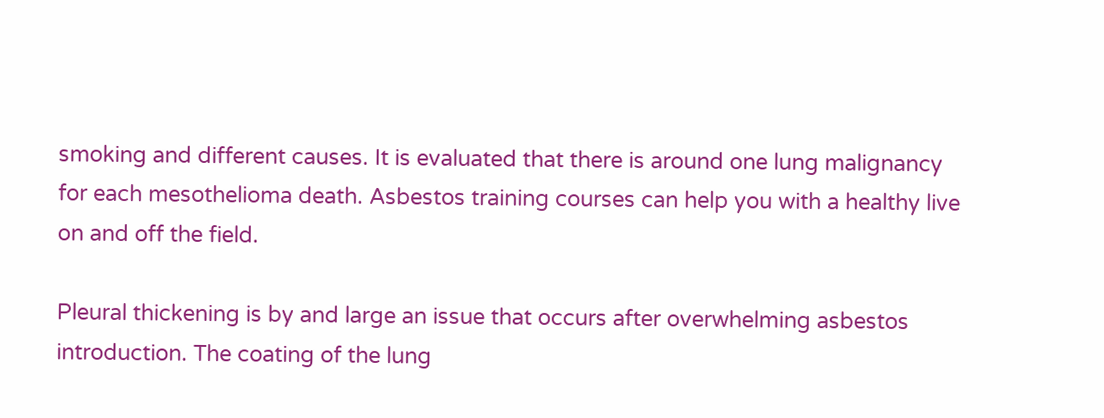smoking and different causes. It is evaluated that there is around one lung malignancy for each mesothelioma death. Asbestos training courses can help you with a healthy live on and off the field.

Pleural thickening is by and large an issue that occurs after overwhelming asbestos introduction. The coating of the lung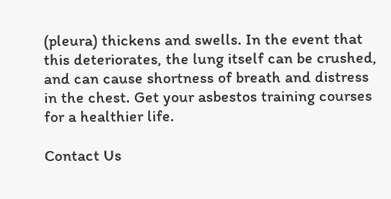(pleura) thickens and swells. In the event that this deteriorates, the lung itself can be crushed, and can cause shortness of breath and distress in the chest. Get your asbestos training courses for a healthier life.

Contact Us